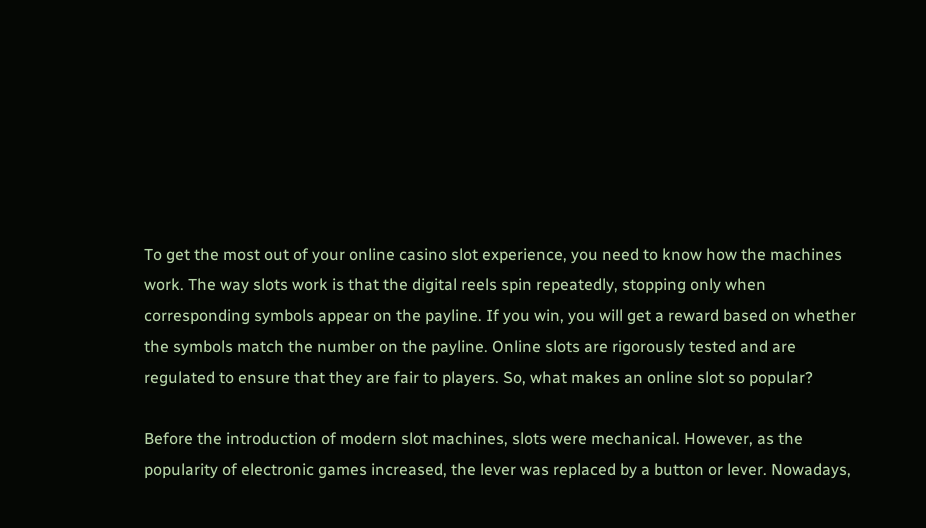To get the most out of your online casino slot experience, you need to know how the machines work. The way slots work is that the digital reels spin repeatedly, stopping only when corresponding symbols appear on the payline. If you win, you will get a reward based on whether the symbols match the number on the payline. Online slots are rigorously tested and are regulated to ensure that they are fair to players. So, what makes an online slot so popular?

Before the introduction of modern slot machines, slots were mechanical. However, as the popularity of electronic games increased, the lever was replaced by a button or lever. Nowadays,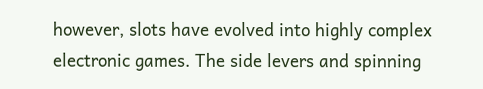however, slots have evolved into highly complex electronic games. The side levers and spinning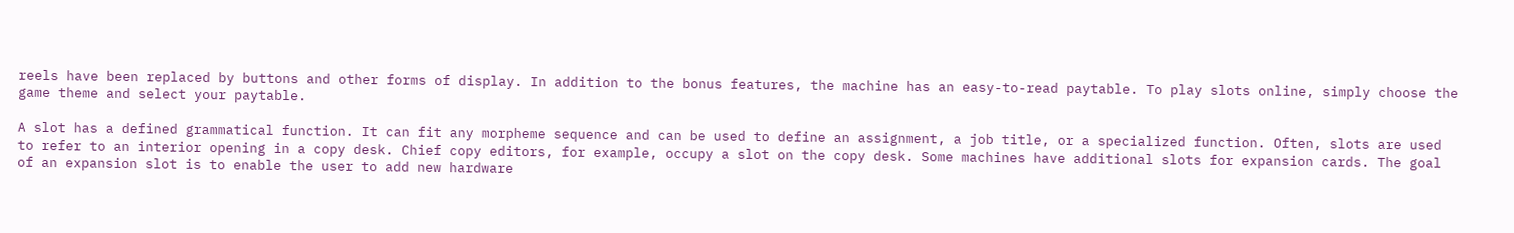reels have been replaced by buttons and other forms of display. In addition to the bonus features, the machine has an easy-to-read paytable. To play slots online, simply choose the game theme and select your paytable.

A slot has a defined grammatical function. It can fit any morpheme sequence and can be used to define an assignment, a job title, or a specialized function. Often, slots are used to refer to an interior opening in a copy desk. Chief copy editors, for example, occupy a slot on the copy desk. Some machines have additional slots for expansion cards. The goal of an expansion slot is to enable the user to add new hardware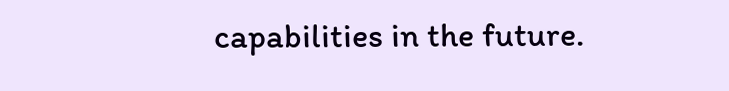capabilities in the future.